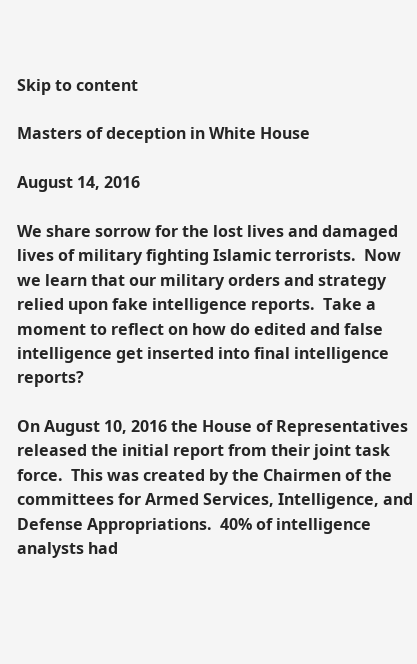Skip to content

Masters of deception in White House

August 14, 2016

We share sorrow for the lost lives and damaged lives of military fighting Islamic terrorists.  Now we learn that our military orders and strategy relied upon fake intelligence reports.  Take a moment to reflect on how do edited and false intelligence get inserted into final intelligence reports?

On August 10, 2016 the House of Representatives released the initial report from their joint task force.  This was created by the Chairmen of the committees for Armed Services, Intelligence, and Defense Appropriations.  40% of intelligence analysts had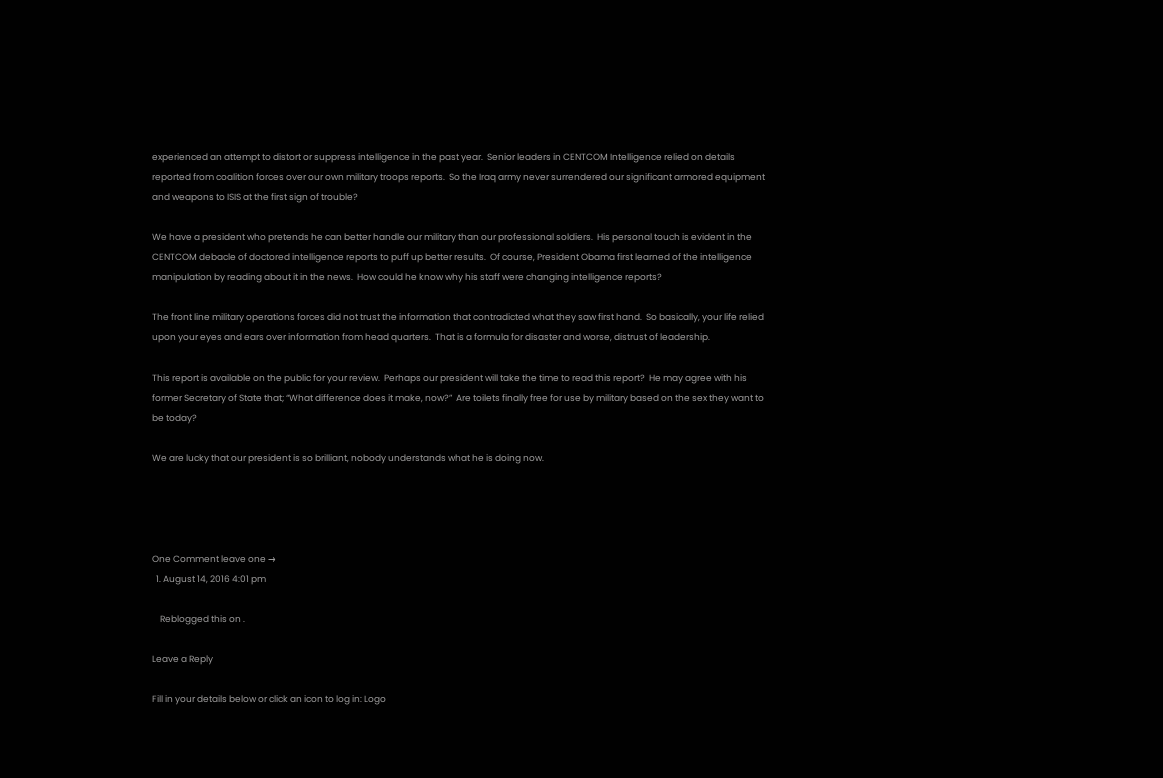experienced an attempt to distort or suppress intelligence in the past year.  Senior leaders in CENTCOM Intelligence relied on details reported from coalition forces over our own military troops reports.  So the Iraq army never surrendered our significant armored equipment and weapons to ISIS at the first sign of trouble?

We have a president who pretends he can better handle our military than our professional soldiers.  His personal touch is evident in the CENTCOM debacle of doctored intelligence reports to puff up better results.  Of course, President Obama first learned of the intelligence manipulation by reading about it in the news.  How could he know why his staff were changing intelligence reports?

The front line military operations forces did not trust the information that contradicted what they saw first hand.  So basically, your life relied upon your eyes and ears over information from head quarters.  That is a formula for disaster and worse, distrust of leadership.

This report is available on the public for your review.  Perhaps our president will take the time to read this report?  He may agree with his former Secretary of State that; “What difference does it make, now?”  Are toilets finally free for use by military based on the sex they want to be today?

We are lucky that our president is so brilliant, nobody understands what he is doing now.




One Comment leave one →
  1. August 14, 2016 4:01 pm

    Reblogged this on .

Leave a Reply

Fill in your details below or click an icon to log in: Logo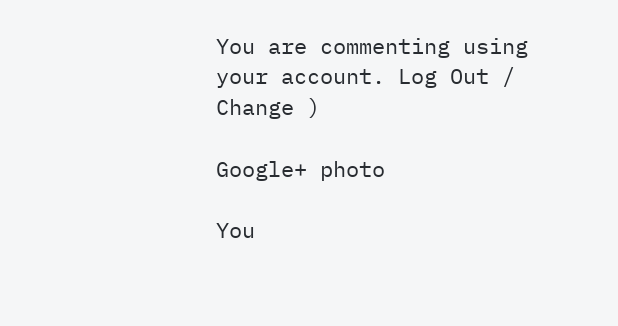You are commenting using your account. Log Out /  Change )

Google+ photo

You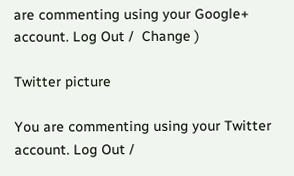are commenting using your Google+ account. Log Out /  Change )

Twitter picture

You are commenting using your Twitter account. Log Out /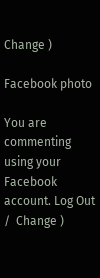Change )

Facebook photo

You are commenting using your Facebook account. Log Out /  Change )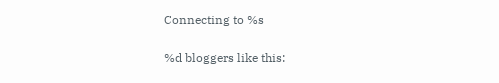Connecting to %s

%d bloggers like this: